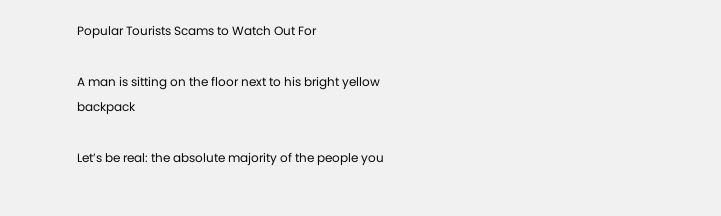Popular Tourists Scams to Watch Out For

A man is sitting on the floor next to his bright yellow backpack

Let’s be real: the absolute majority of the people you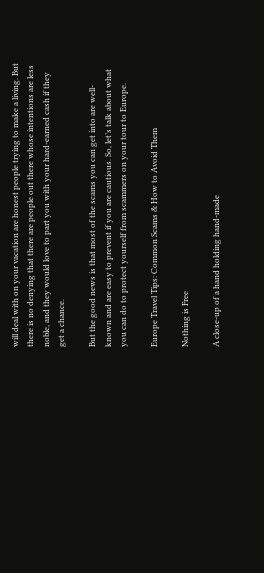will deal with on your vacation are honest people trying to make a living. But there is no denying that there are people out there whose intentions are less noble, and they would love to part you with your hard-earned cash if they get a chance.

But the good news is that most of the scams you can get into are well-known and are easy to prevent if you are cautious. So, let’s talk about what you can do to protect yourself from scammers on your tour to Europe.

Europe Travel Tips: Common Scams & How to Avoid Them

Nothing is Free

A close-up of a hand holding hand-made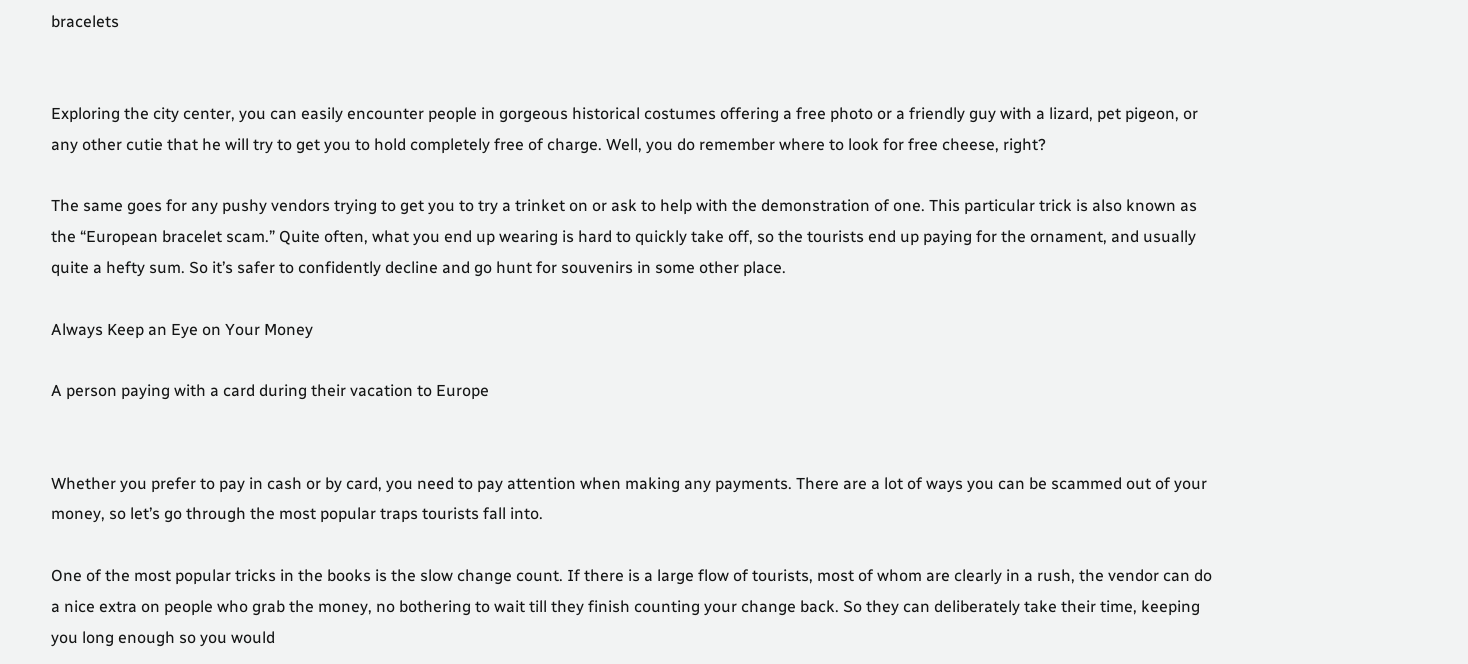bracelets


Exploring the city center, you can easily encounter people in gorgeous historical costumes offering a free photo or a friendly guy with a lizard, pet pigeon, or any other cutie that he will try to get you to hold completely free of charge. Well, you do remember where to look for free cheese, right?

The same goes for any pushy vendors trying to get you to try a trinket on or ask to help with the demonstration of one. This particular trick is also known as the “European bracelet scam.” Quite often, what you end up wearing is hard to quickly take off, so the tourists end up paying for the ornament, and usually quite a hefty sum. So it’s safer to confidently decline and go hunt for souvenirs in some other place.

Always Keep an Eye on Your Money

A person paying with a card during their vacation to Europe


Whether you prefer to pay in cash or by card, you need to pay attention when making any payments. There are a lot of ways you can be scammed out of your money, so let’s go through the most popular traps tourists fall into.

One of the most popular tricks in the books is the slow change count. If there is a large flow of tourists, most of whom are clearly in a rush, the vendor can do a nice extra on people who grab the money, no bothering to wait till they finish counting your change back. So they can deliberately take their time, keeping you long enough so you would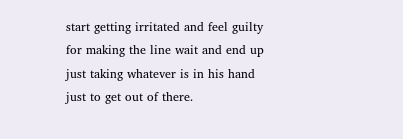start getting irritated and feel guilty for making the line wait and end up just taking whatever is in his hand just to get out of there.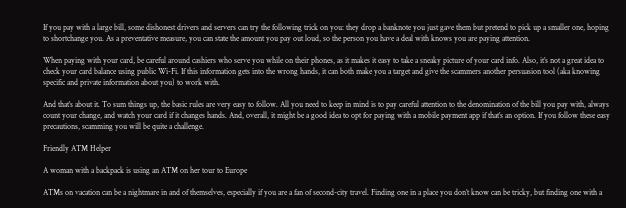If you pay with a large bill, some dishonest drivers and servers can try the following trick on you: they drop a banknote you just gave them but pretend to pick up a smaller one, hoping to shortchange you. As a preventative measure, you can state the amount you pay out loud, so the person you have a deal with knows you are paying attention.

When paying with your card, be careful around cashiers who serve you while on their phones, as it makes it easy to take a sneaky picture of your card info. Also, it’s not a great idea to check your card balance using public Wi-Fi. If this information gets into the wrong hands, it can both make you a target and give the scammers another persuasion tool (aka knowing specific and private information about you) to work with.

And that’s about it. To sum things up, the basic rules are very easy to follow. All you need to keep in mind is to pay careful attention to the denomination of the bill you pay with, always count your change, and watch your card if it changes hands. And, overall, it might be a good idea to opt for paying with a mobile payment app if that’s an option. If you follow these easy precautions, scamming you will be quite a challenge.

Friendly ATM Helper

A woman with a backpack is using an ATM on her tour to Europe

ATMs on vacation can be a nightmare in and of themselves, especially if you are a fan of second-city travel. Finding one in a place you don’t know can be tricky, but finding one with a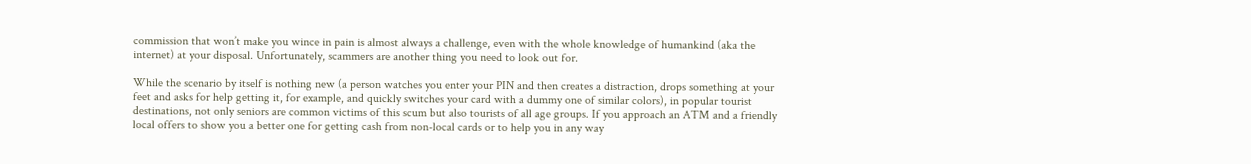commission that won’t make you wince in pain is almost always a challenge, even with the whole knowledge of humankind (aka the internet) at your disposal. Unfortunately, scammers are another thing you need to look out for.

While the scenario by itself is nothing new (a person watches you enter your PIN and then creates a distraction, drops something at your feet and asks for help getting it, for example, and quickly switches your card with a dummy one of similar colors), in popular tourist destinations, not only seniors are common victims of this scum but also tourists of all age groups. If you approach an ATM and a friendly local offers to show you a better one for getting cash from non-local cards or to help you in any way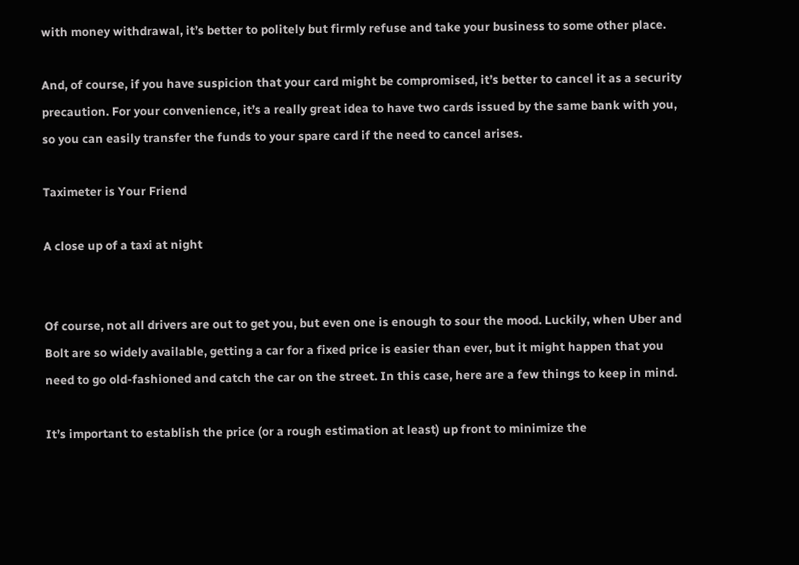with money withdrawal, it’s better to politely but firmly refuse and take your business to some other place.

And, of course, if you have suspicion that your card might be compromised, it’s better to cancel it as a security precaution. For your convenience, it’s a really great idea to have two cards issued by the same bank with you, so you can easily transfer the funds to your spare card if the need to cancel arises.

Taximeter is Your Friend

A close up of a taxi at night


Of course, not all drivers are out to get you, but even one is enough to sour the mood. Luckily, when Uber and Bolt are so widely available, getting a car for a fixed price is easier than ever, but it might happen that you need to go old-fashioned and catch the car on the street. In this case, here are a few things to keep in mind.

It’s important to establish the price (or a rough estimation at least) up front to minimize the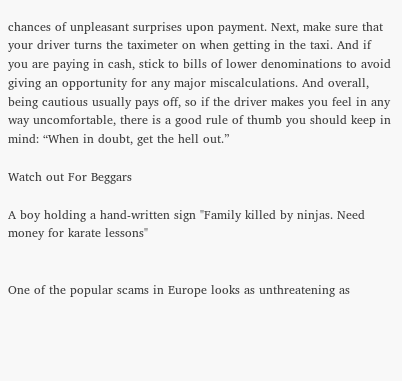chances of unpleasant surprises upon payment. Next, make sure that your driver turns the taximeter on when getting in the taxi. And if you are paying in cash, stick to bills of lower denominations to avoid giving an opportunity for any major miscalculations. And overall, being cautious usually pays off, so if the driver makes you feel in any way uncomfortable, there is a good rule of thumb you should keep in mind: “When in doubt, get the hell out.”

Watch out For Beggars

A boy holding a hand-written sign "Family killed by ninjas. Need money for karate lessons"


One of the popular scams in Europe looks as unthreatening as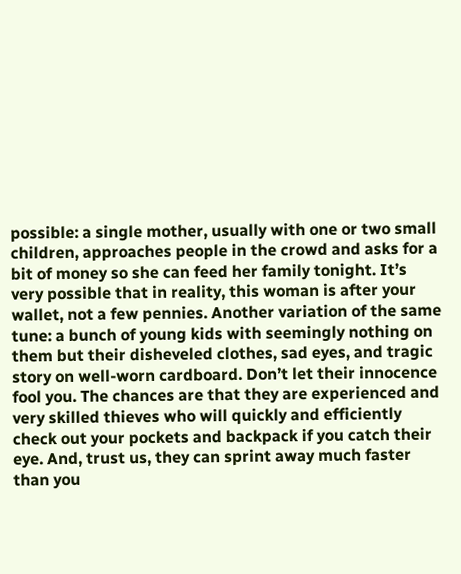possible: a single mother, usually with one or two small children, approaches people in the crowd and asks for a bit of money so she can feed her family tonight. It’s very possible that in reality, this woman is after your wallet, not a few pennies. Another variation of the same tune: a bunch of young kids with seemingly nothing on them but their disheveled clothes, sad eyes, and tragic story on well-worn cardboard. Don’t let their innocence fool you. The chances are that they are experienced and very skilled thieves who will quickly and efficiently check out your pockets and backpack if you catch their eye. And, trust us, they can sprint away much faster than you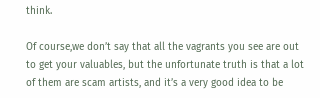think.

Of course,we don’t say that all the vagrants you see are out to get your valuables, but the unfortunate truth is that a lot of them are scam artists, and it’s a very good idea to be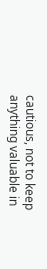cautious, not to keep anything valuable in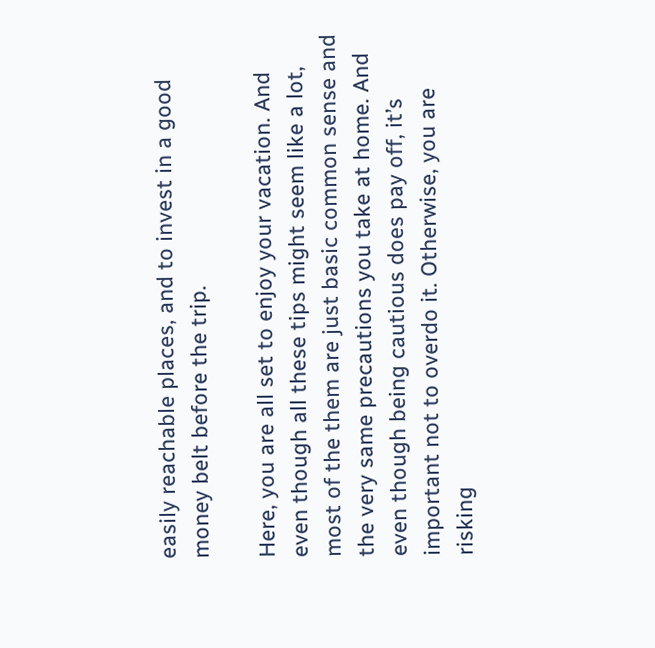easily reachable places, and to invest in a good money belt before the trip.

Here, you are all set to enjoy your vacation. And even though all these tips might seem like a lot, most of the them are just basic common sense and the very same precautions you take at home. And even though being cautious does pay off, it’s important not to overdo it. Otherwise, you are risking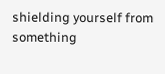shielding yourself from something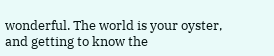wonderful. The world is your oyster, and getting to know the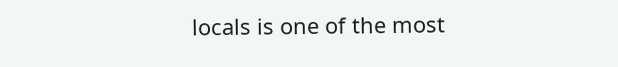locals is one of the most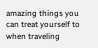amazing things you can treat yourself to when traveling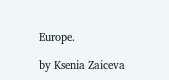Europe.

by Ksenia Zaiceva